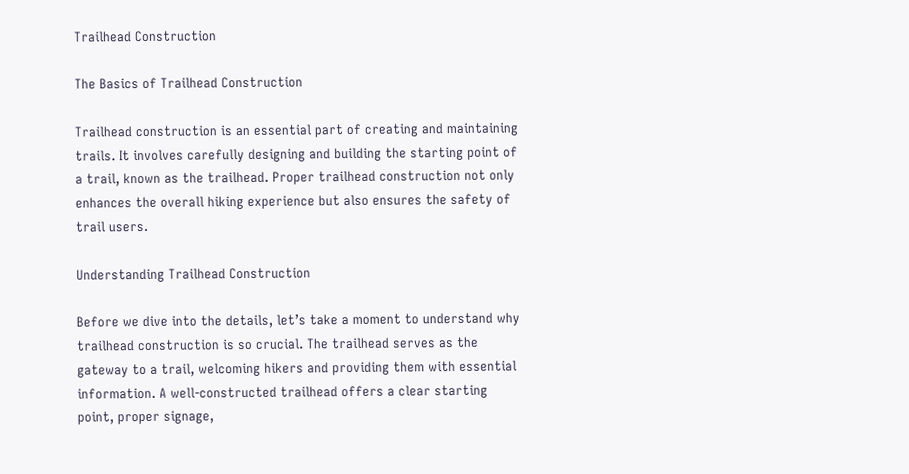Trailhead Construction

The Basics of Trailhead Construction

Trailhead construction is an essential part of creating and maintaining trails. It involves carefully designing and building the starting point of a trail, known as the trailhead. Proper trailhead construction not only enhances the overall hiking experience but also ensures the safety of trail users.

Understanding Trailhead Construction

Before we dive into the details, let’s take a moment to understand why trailhead construction is so crucial. The trailhead serves as the gateway to a trail, welcoming hikers and providing them with essential information. A well-constructed trailhead offers a clear starting point, proper signage,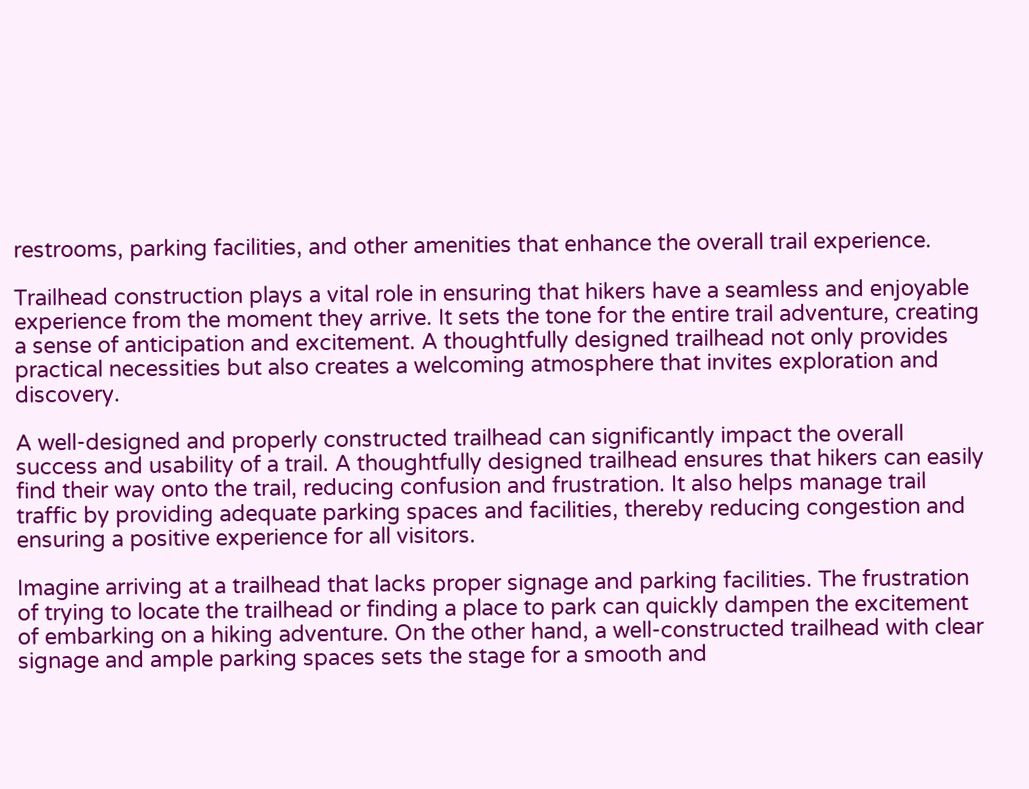restrooms, parking facilities, and other amenities that enhance the overall trail experience.

Trailhead construction plays a vital role in ensuring that hikers have a seamless and enjoyable experience from the moment they arrive. It sets the tone for the entire trail adventure, creating a sense of anticipation and excitement. A thoughtfully designed trailhead not only provides practical necessities but also creates a welcoming atmosphere that invites exploration and discovery.

A well-designed and properly constructed trailhead can significantly impact the overall success and usability of a trail. A thoughtfully designed trailhead ensures that hikers can easily find their way onto the trail, reducing confusion and frustration. It also helps manage trail traffic by providing adequate parking spaces and facilities, thereby reducing congestion and ensuring a positive experience for all visitors.

Imagine arriving at a trailhead that lacks proper signage and parking facilities. The frustration of trying to locate the trailhead or finding a place to park can quickly dampen the excitement of embarking on a hiking adventure. On the other hand, a well-constructed trailhead with clear signage and ample parking spaces sets the stage for a smooth and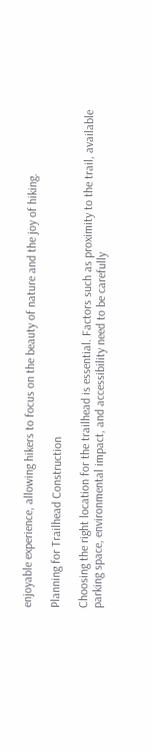enjoyable experience, allowing hikers to focus on the beauty of nature and the joy of hiking.

Planning for Trailhead Construction

Choosing the right location for the trailhead is essential. Factors such as proximity to the trail, available parking space, environmental impact, and accessibility need to be carefully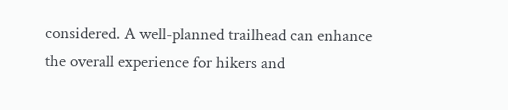considered. A well-planned trailhead can enhance the overall experience for hikers and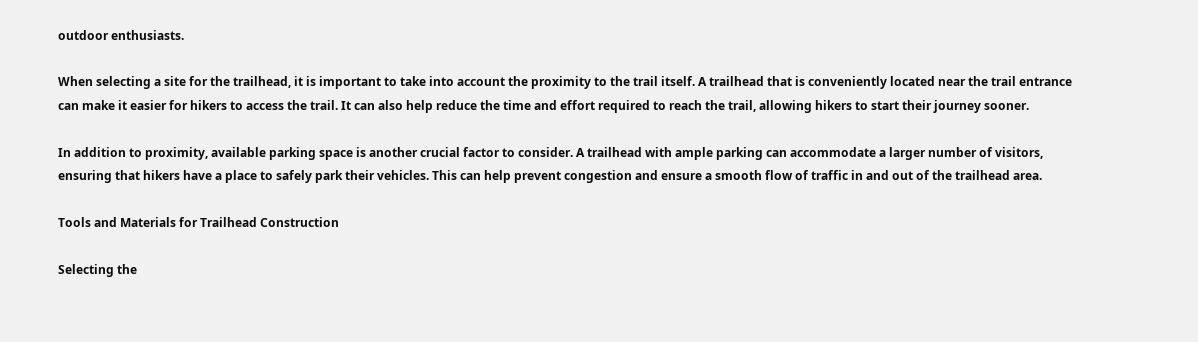outdoor enthusiasts.

When selecting a site for the trailhead, it is important to take into account the proximity to the trail itself. A trailhead that is conveniently located near the trail entrance can make it easier for hikers to access the trail. It can also help reduce the time and effort required to reach the trail, allowing hikers to start their journey sooner.

In addition to proximity, available parking space is another crucial factor to consider. A trailhead with ample parking can accommodate a larger number of visitors, ensuring that hikers have a place to safely park their vehicles. This can help prevent congestion and ensure a smooth flow of traffic in and out of the trailhead area.

Tools and Materials for Trailhead Construction

Selecting the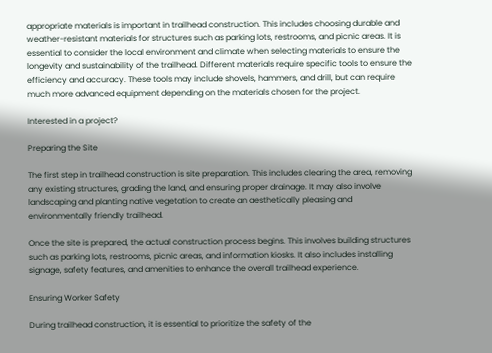appropriate materials is important in trailhead construction. This includes choosing durable and weather-resistant materials for structures such as parking lots, restrooms, and picnic areas. It is essential to consider the local environment and climate when selecting materials to ensure the longevity and sustainability of the trailhead. Different materials require specific tools to ensure the efficiency and accuracy. These tools may include shovels, hammers, and drill, but can require much more advanced equipment depending on the materials chosen for the project.

Interested in a project?

Preparing the Site

The first step in trailhead construction is site preparation. This includes clearing the area, removing any existing structures, grading the land, and ensuring proper drainage. It may also involve landscaping and planting native vegetation to create an aesthetically pleasing and environmentally friendly trailhead.

Once the site is prepared, the actual construction process begins. This involves building structures such as parking lots, restrooms, picnic areas, and information kiosks. It also includes installing signage, safety features, and amenities to enhance the overall trailhead experience.

Ensuring Worker Safety

During trailhead construction, it is essential to prioritize the safety of the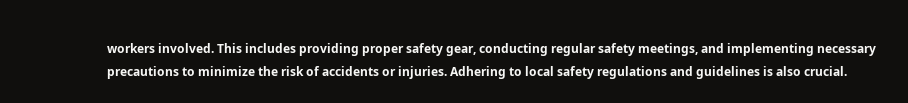workers involved. This includes providing proper safety gear, conducting regular safety meetings, and implementing necessary precautions to minimize the risk of accidents or injuries. Adhering to local safety regulations and guidelines is also crucial.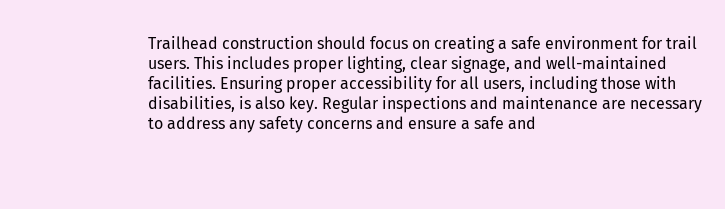Trailhead construction should focus on creating a safe environment for trail users. This includes proper lighting, clear signage, and well-maintained facilities. Ensuring proper accessibility for all users, including those with disabilities, is also key. Regular inspections and maintenance are necessary to address any safety concerns and ensure a safe and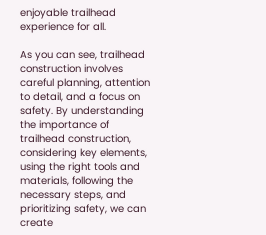enjoyable trailhead experience for all.

As you can see, trailhead construction involves careful planning, attention to detail, and a focus on safety. By understanding the importance of trailhead construction, considering key elements, using the right tools and materials, following the necessary steps, and prioritizing safety, we can create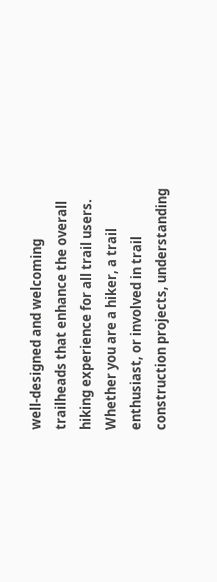well-designed and welcoming trailheads that enhance the overall hiking experience for all trail users. Whether you are a hiker, a trail enthusiast, or involved in trail construction projects, understanding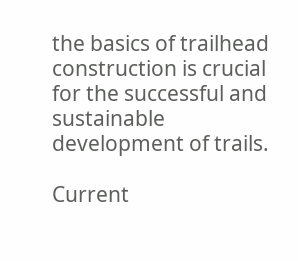the basics of trailhead construction is crucial for the successful and sustainable development of trails.

Current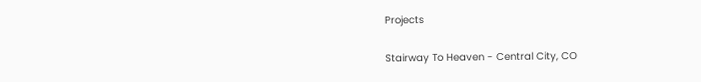Projects

Stairway To Heaven - Central City, CO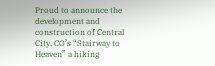Proud to announce the development and construction of Central City, CO’s “Stairway to Heaven” a hiking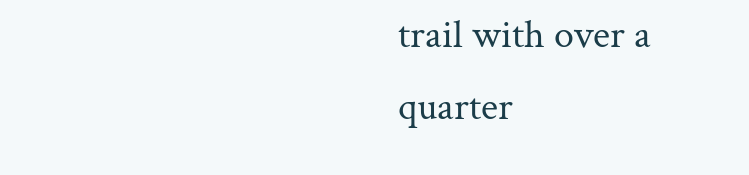trail with over a quarter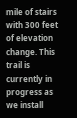mile of stairs with 300 feet of elevation change. This trail is currently in progress as we install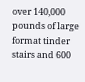over 140,000 pounds of large format tinder stairs and 600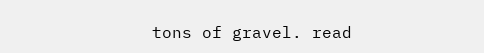tons of gravel. read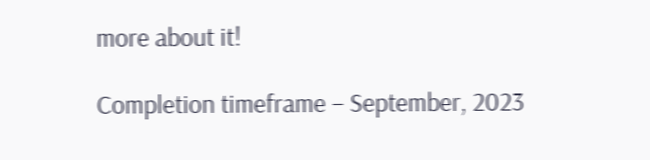more about it!

Completion timeframe – September, 2023